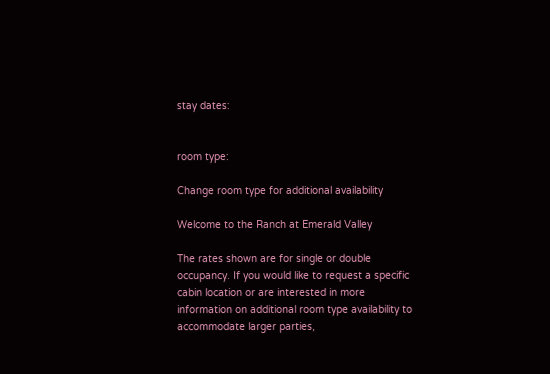stay dates:


room type:

Change room type for additional availability

Welcome to the Ranch at Emerald Valley

The rates shown are for single or double occupancy. If you would like to request a specific cabin location or are interested in more information on additional room type availability to accommodate larger parties,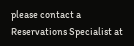please contact a Reservations Specialist at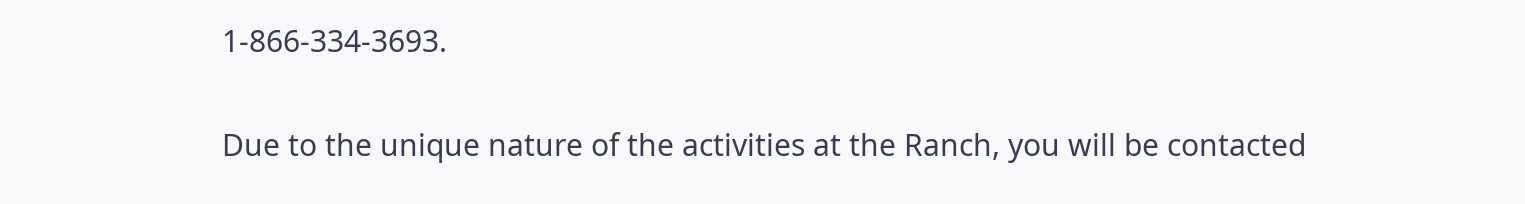1-866-334-3693.

Due to the unique nature of the activities at the Ranch, you will be contacted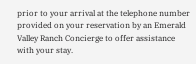prior to your arrival at the telephone number provided on your reservation by an Emerald Valley Ranch Concierge to offer assistance with your stay.